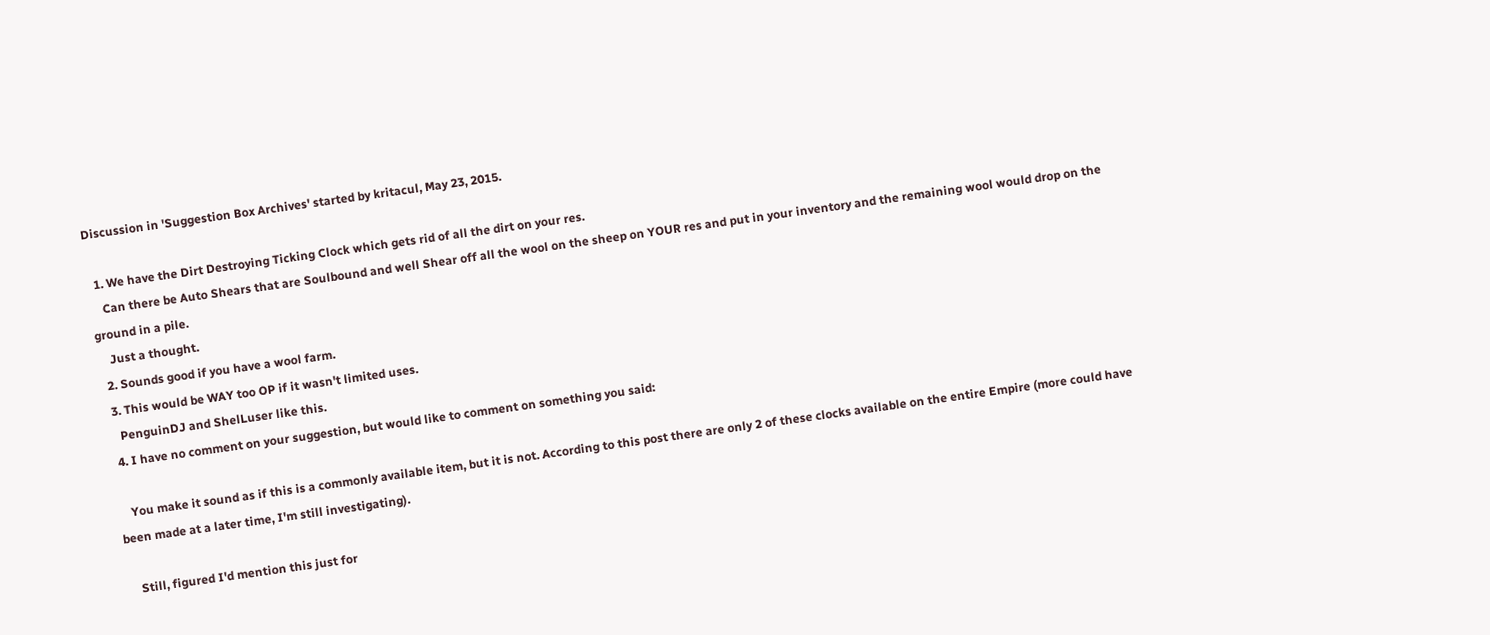Discussion in 'Suggestion Box Archives' started by kritacul, May 23, 2015.

  1. We have the Dirt Destroying Ticking Clock which gets rid of all the dirt on your res.
    Can there be Auto Shears that are Soulbound and well Shear off all the wool on the sheep on YOUR res and put in your inventory and the remaining wool would drop on the ground in a pile.
    Just a thought.
  2. Sounds good if you have a wool farm.
  3. This would be WAY too OP if it wasn't limited uses.
    PenguinDJ and ShelLuser like this.
  4. I have no comment on your suggestion, but would like to comment on something you said:

    You make it sound as if this is a commonly available item, but it is not. According to this post there are only 2 of these clocks available on the entire Empire (more could have been made at a later time, I'm still investigating).

    Still, figured I'd mention this just for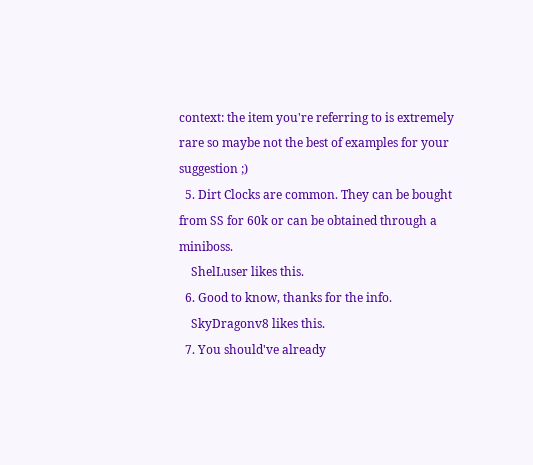context: the item you're referring to is extremely rare so maybe not the best of examples for your suggestion ;)
  5. Dirt Clocks are common. They can be bought from SS for 60k or can be obtained through a miniboss.
    ShelLuser likes this.
  6. Good to know, thanks for the info.
    SkyDragonv8 likes this.
  7. You should've already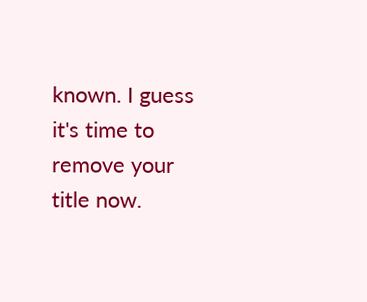known. I guess it's time to remove your title now.